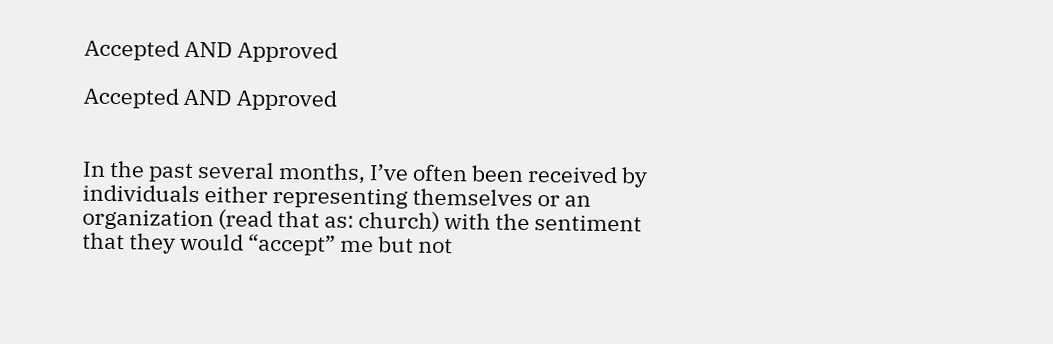Accepted AND Approved

Accepted AND Approved


In the past several months, I’ve often been received by individuals either representing themselves or an organization (read that as: church) with the sentiment that they would “accept” me but not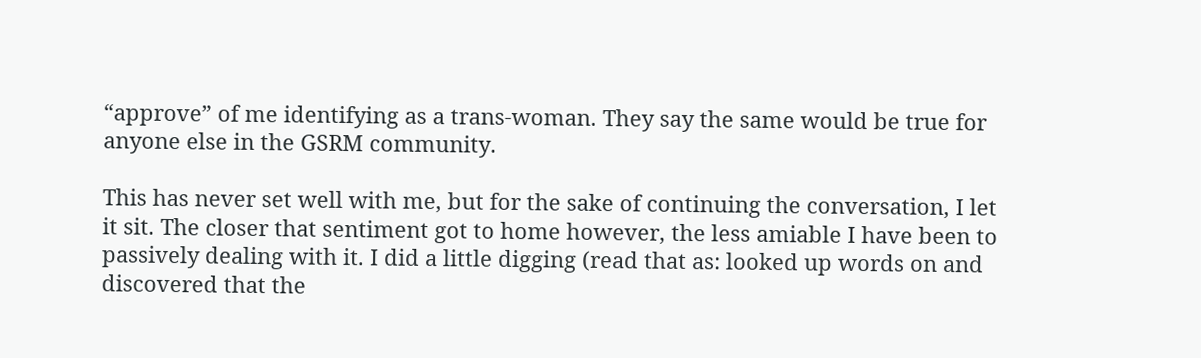“approve” of me identifying as a trans-woman. They say the same would be true for anyone else in the GSRM community.

This has never set well with me, but for the sake of continuing the conversation, I let it sit. The closer that sentiment got to home however, the less amiable I have been to passively dealing with it. I did a little digging (read that as: looked up words on and discovered that the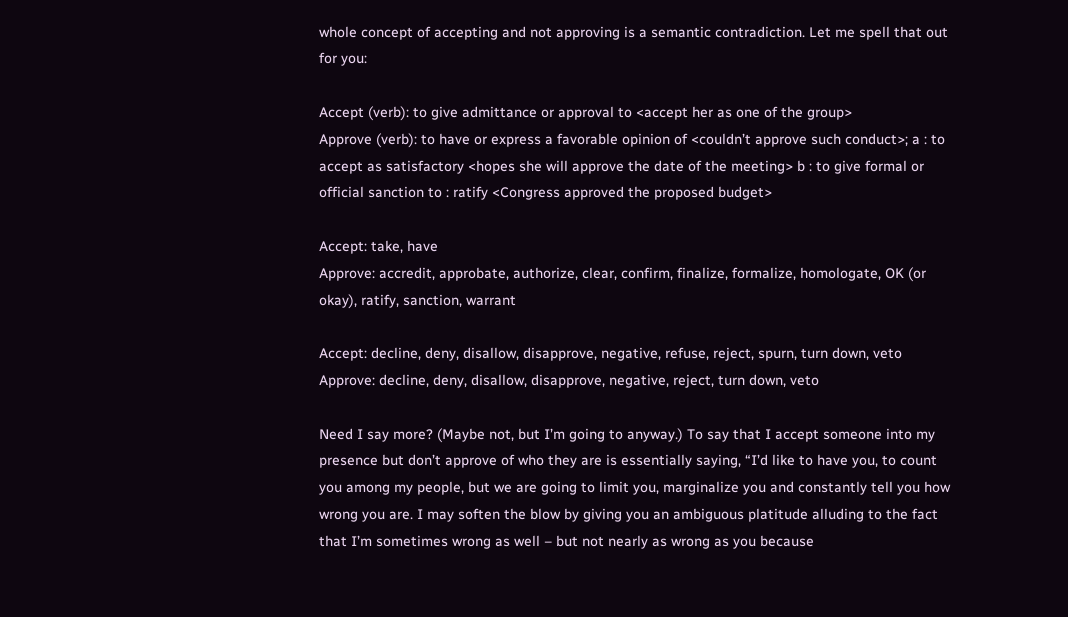whole concept of accepting and not approving is a semantic contradiction. Let me spell that out for you:

Accept (verb): to give admittance or approval to <accept her as one of the group>
Approve (verb): to have or express a favorable opinion of <couldn’t approve such conduct>; a : to accept as satisfactory <hopes she will approve the date of the meeting> b : to give formal or official sanction to : ratify <Congress approved the proposed budget>

Accept: take, have
Approve: accredit, approbate, authorize, clear, confirm, finalize, formalize, homologate, OK (or okay), ratify, sanction, warrant

Accept: decline, deny, disallow, disapprove, negative, refuse, reject, spurn, turn down, veto
Approve: decline, deny, disallow, disapprove, negative, reject, turn down, veto

Need I say more? (Maybe not, but I’m going to anyway.) To say that I accept someone into my presence but don’t approve of who they are is essentially saying, “I’d like to have you, to count you among my people, but we are going to limit you, marginalize you and constantly tell you how wrong you are. I may soften the blow by giving you an ambiguous platitude alluding to the fact that I’m sometimes wrong as well – but not nearly as wrong as you because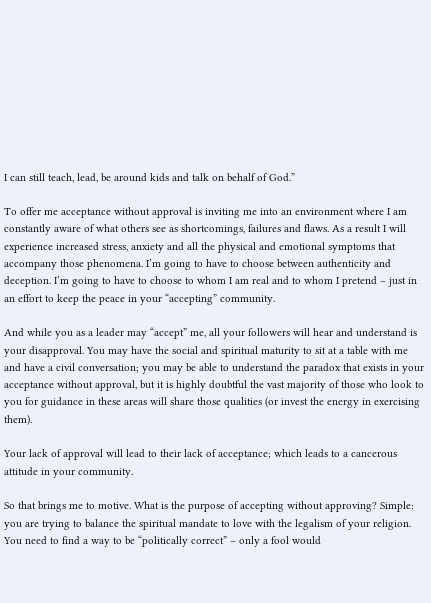I can still teach, lead, be around kids and talk on behalf of God.”

To offer me acceptance without approval is inviting me into an environment where I am constantly aware of what others see as shortcomings, failures and flaws. As a result I will experience increased stress, anxiety and all the physical and emotional symptoms that accompany those phenomena. I’m going to have to choose between authenticity and deception. I’m going to have to choose to whom I am real and to whom I pretend – just in an effort to keep the peace in your “accepting” community.

And while you as a leader may “accept” me, all your followers will hear and understand is your disapproval. You may have the social and spiritual maturity to sit at a table with me and have a civil conversation; you may be able to understand the paradox that exists in your acceptance without approval, but it is highly doubtful the vast majority of those who look to you for guidance in these areas will share those qualities (or invest the energy in exercising them).

Your lack of approval will lead to their lack of acceptance; which leads to a cancerous attitude in your community.

So that brings me to motive. What is the purpose of accepting without approving? Simple: you are trying to balance the spiritual mandate to love with the legalism of your religion. You need to find a way to be “politically correct” – only a fool would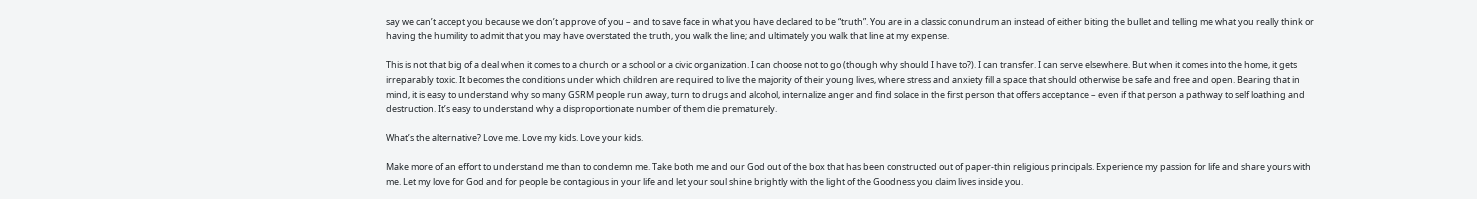say we can’t accept you because we don’t approve of you – and to save face in what you have declared to be “truth”. You are in a classic conundrum an instead of either biting the bullet and telling me what you really think or having the humility to admit that you may have overstated the truth, you walk the line; and ultimately you walk that line at my expense.

This is not that big of a deal when it comes to a church or a school or a civic organization. I can choose not to go (though why should I have to?). I can transfer. I can serve elsewhere. But when it comes into the home, it gets irreparably toxic. It becomes the conditions under which children are required to live the majority of their young lives, where stress and anxiety fill a space that should otherwise be safe and free and open. Bearing that in mind, it is easy to understand why so many GSRM people run away, turn to drugs and alcohol, internalize anger and find solace in the first person that offers acceptance – even if that person a pathway to self loathing and destruction. It’s easy to understand why a disproportionate number of them die prematurely.

What’s the alternative? Love me. Love my kids. Love your kids.

Make more of an effort to understand me than to condemn me. Take both me and our God out of the box that has been constructed out of paper-thin religious principals. Experience my passion for life and share yours with me. Let my love for God and for people be contagious in your life and let your soul shine brightly with the light of the Goodness you claim lives inside you.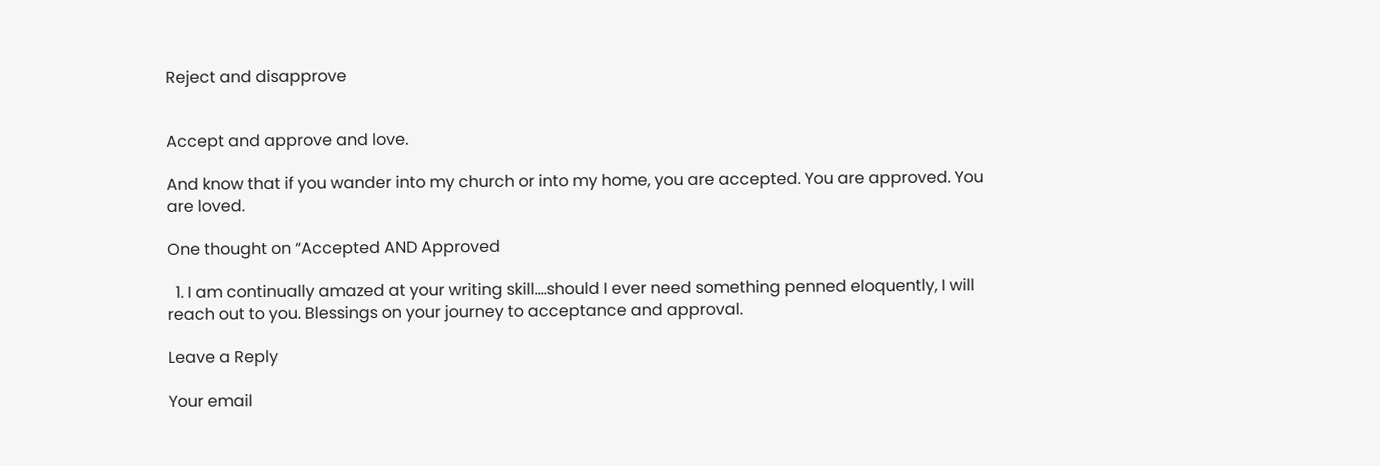Reject and disapprove


Accept and approve and love.

And know that if you wander into my church or into my home, you are accepted. You are approved. You are loved.

One thought on “Accepted AND Approved

  1. I am continually amazed at your writing skill….should I ever need something penned eloquently, I will reach out to you. Blessings on your journey to acceptance and approval.

Leave a Reply

Your email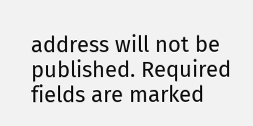address will not be published. Required fields are marked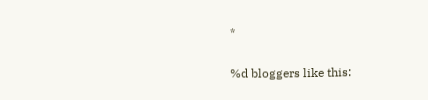*

%d bloggers like this: